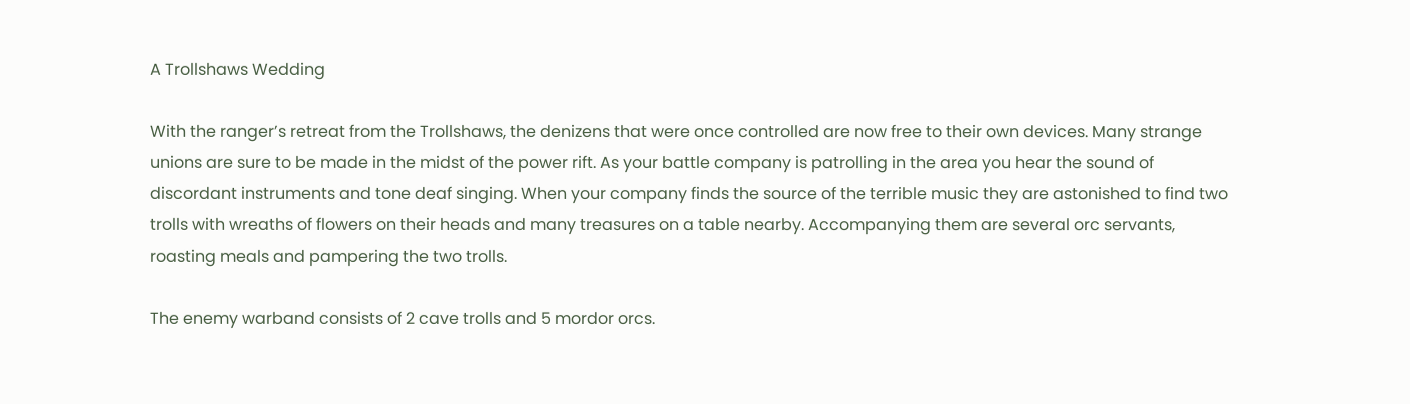A Trollshaws Wedding

With the ranger’s retreat from the Trollshaws, the denizens that were once controlled are now free to their own devices. Many strange unions are sure to be made in the midst of the power rift. As your battle company is patrolling in the area you hear the sound of discordant instruments and tone deaf singing. When your company finds the source of the terrible music they are astonished to find two trolls with wreaths of flowers on their heads and many treasures on a table nearby. Accompanying them are several orc servants, roasting meals and pampering the two trolls.

The enemy warband consists of 2 cave trolls and 5 mordor orcs.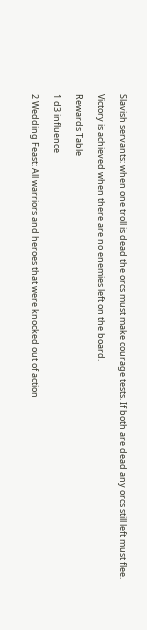Slavish servants: when one troll is dead the orcs must make courage tests. If both are dead any orcs still left must flee.

Victory is achieved when there are no enemies left on the board.

Rewards Table

1 d3 influence

2 Wedding Feast: All warriors and heroes that were knocked out of action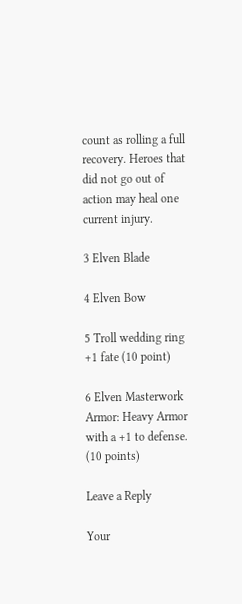count as rolling a full recovery. Heroes that did not go out of action may heal one current injury.

3 Elven Blade

4 Elven Bow

5 Troll wedding ring +1 fate (10 point)

6 Elven Masterwork Armor: Heavy Armor with a +1 to defense. (10 points)

Leave a Reply

Your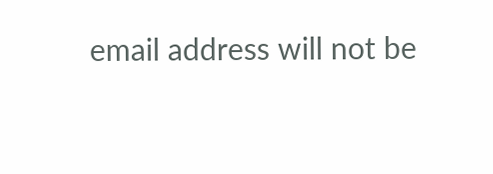email address will not be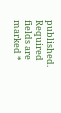published. Required fields are marked *